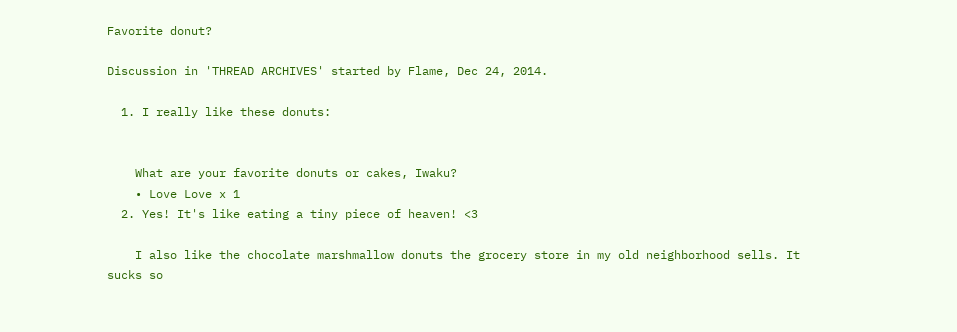Favorite donut?

Discussion in 'THREAD ARCHIVES' started by Flame, Dec 24, 2014.

  1. I really like these donuts:


    What are your favorite donuts or cakes, Iwaku?
    • Love Love x 1
  2. Yes! It's like eating a tiny piece of heaven! <3

    I also like the chocolate marshmallow donuts the grocery store in my old neighborhood sells. It sucks so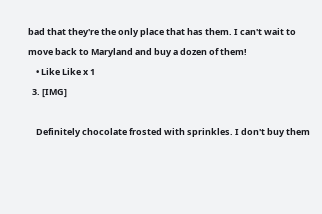bad that they're the only place that has them. I can't wait to move back to Maryland and buy a dozen of them!
    • Like Like x 1
  3. [IMG]

    Definitely chocolate frosted with sprinkles. I don't buy them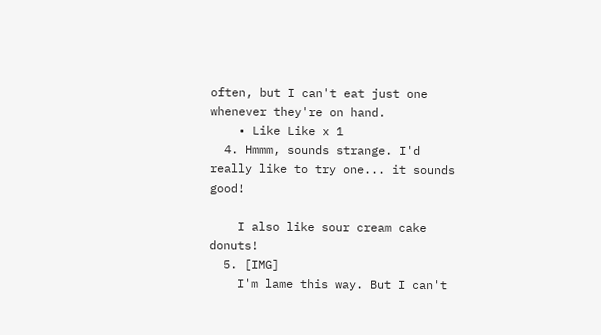often, but I can't eat just one whenever they're on hand.
    • Like Like x 1
  4. Hmmm, sounds strange. I'd really like to try one... it sounds good!

    I also like sour cream cake donuts!
  5. [IMG]
    I'm lame this way. But I can't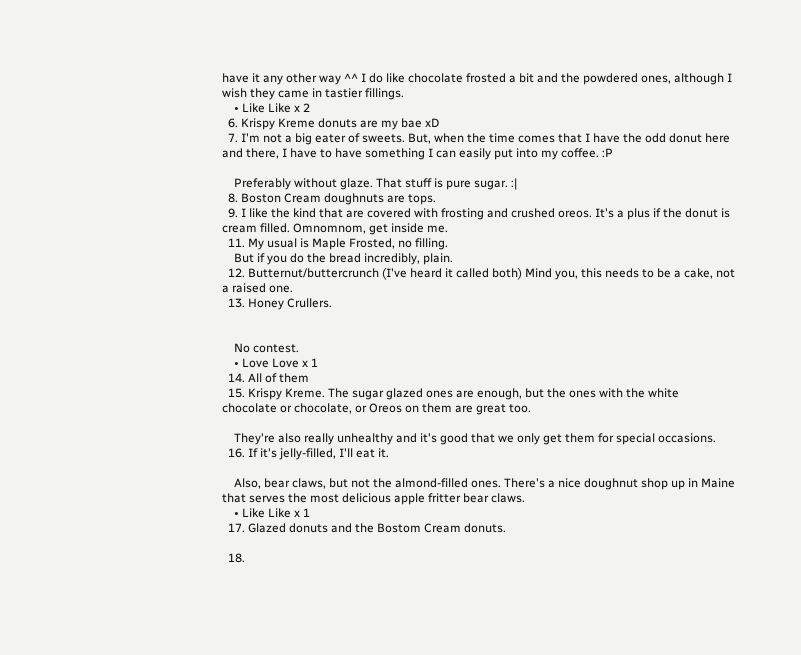have it any other way ^^ I do like chocolate frosted a bit and the powdered ones, although I wish they came in tastier fillings.
    • Like Like x 2
  6. Krispy Kreme donuts are my bae xD
  7. I'm not a big eater of sweets. But, when the time comes that I have the odd donut here and there, I have to have something I can easily put into my coffee. :P

    Preferably without glaze. That stuff is pure sugar. :|
  8. Boston Cream doughnuts are tops.
  9. I like the kind that are covered with frosting and crushed oreos. It's a plus if the donut is cream filled. Omnomnom, get inside me.
  11. My usual is Maple Frosted, no filling.
    But if you do the bread incredibly, plain.
  12. Butternut/buttercrunch (I've heard it called both) Mind you, this needs to be a cake, not a raised one.
  13. Honey Crullers.


    No contest.
    • Love Love x 1
  14. All of them
  15. Krispy Kreme. The sugar glazed ones are enough, but the ones with the white chocolate or chocolate, or Oreos on them are great too.

    They're also really unhealthy and it's good that we only get them for special occasions.
  16. If it's jelly-filled, I'll eat it.

    Also, bear claws, but not the almond-filled ones. There's a nice doughnut shop up in Maine that serves the most delicious apple fritter bear claws.
    • Like Like x 1
  17. Glazed donuts and the Bostom Cream donuts.

  18.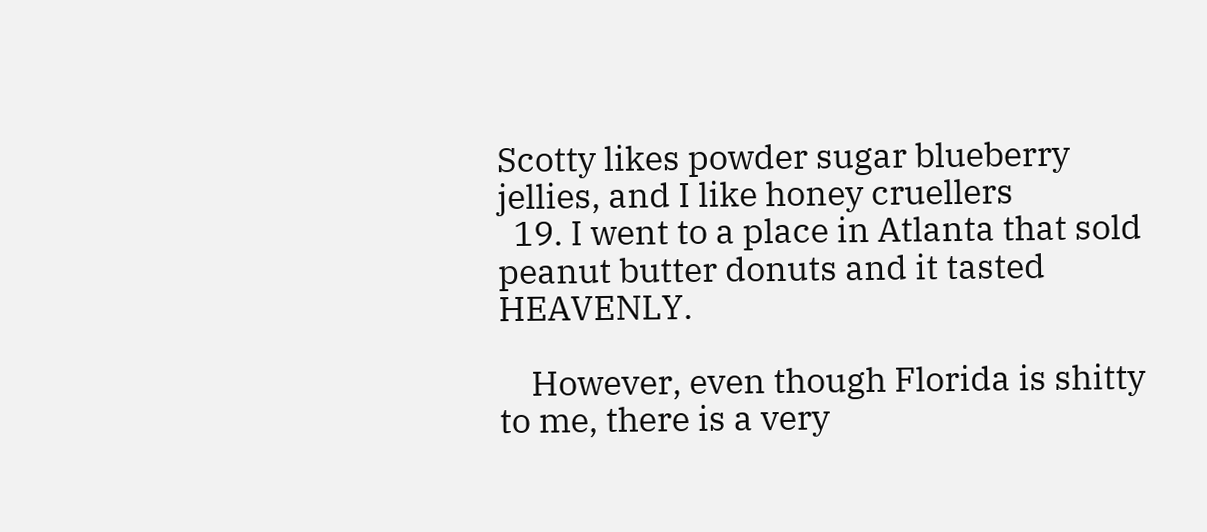Scotty likes powder sugar blueberry jellies, and I like honey cruellers
  19. I went to a place in Atlanta that sold peanut butter donuts and it tasted HEAVENLY.

    However, even though Florida is shitty to me, there is a very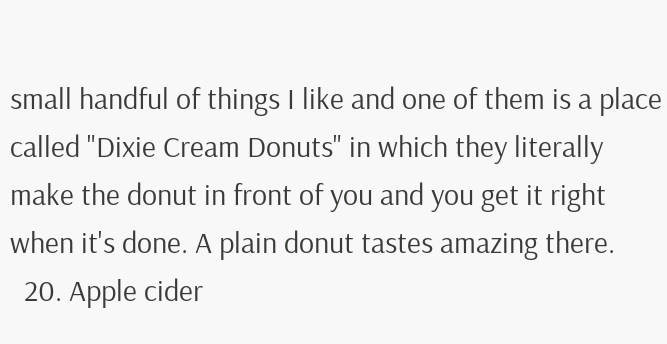small handful of things I like and one of them is a place called "Dixie Cream Donuts" in which they literally make the donut in front of you and you get it right when it's done. A plain donut tastes amazing there.
  20. Apple cider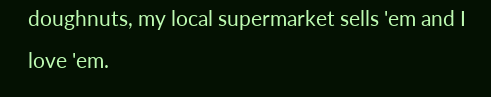doughnuts, my local supermarket sells 'em and I love 'em.